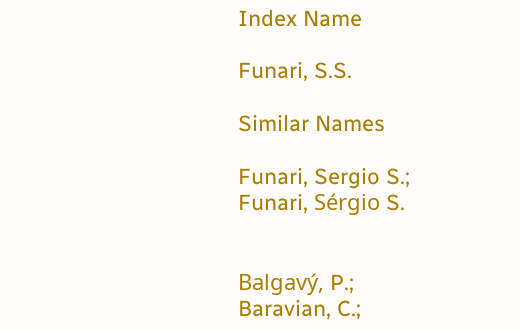Index Name

Funari, S.S.

Similar Names

Funari, Sergio S.;   Funari, Sérgio S.


Balgavý, P.;   Baravian, C.;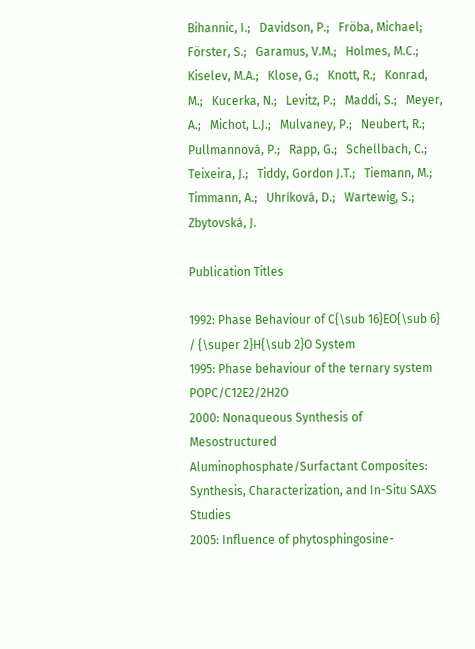Bihannic, I.;   Davidson, P.;   Fröba, Michael;   Förster, S.;   Garamus, V.M.;   Holmes, M.C.;   Kiselev, M.A.;   Klose, G.;   Knott, R.;   Konrad, M.;   Kucerka, N.;   Levitz, P.;   Maddi, S.;   Meyer, A.;   Michot, L.J.;   Mulvaney, P.;   Neubert, R.;   Pullmannová, P.;   Rapp, G.;   Schellbach, C.;   Teixeira, J.;   Tiddy, Gordon J.T.;   Tiemann, M.;   Timmann, A.;   Uhríková, D.;   Wartewig, S.;   Zbytovská, J.

Publication Titles

1992: Phase Behaviour of C{\sub 16}EO{\sub 6} / {\super 2}H{\sub 2}O System
1995: Phase behaviour of the ternary system POPC/C12E2/2H2O
2000: Nonaqueous Synthesis of Mesostructured Aluminophosphate/Surfactant Composites: Synthesis, Characterization, and In-Situ SAXS Studies
2005: Influence of phytosphingosine-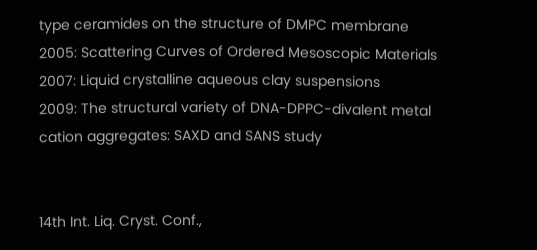type ceramides on the structure of DMPC membrane
2005: Scattering Curves of Ordered Mesoscopic Materials
2007: Liquid crystalline aqueous clay suspensions
2009: The structural variety of DNA-DPPC-divalent metal cation aggregates: SAXD and SANS study


14th Int. Liq. Cryst. Conf.,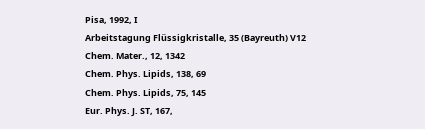Pisa, 1992, I
Arbeitstagung Flüssigkristalle, 35 (Bayreuth) V12
Chem. Mater., 12, 1342
Chem. Phys. Lipids, 138, 69
Chem. Phys. Lipids, 75, 145
Eur. Phys. J. ST, 167,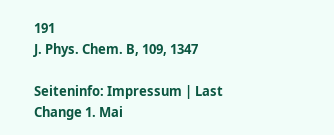191
J. Phys. Chem. B, 109, 1347

Seiteninfo: Impressum | Last Change 1. Mai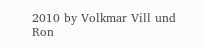2010 by Volkmar Vill und Ron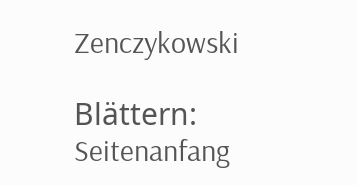Zenczykowski

Blättern: Seitenanfang